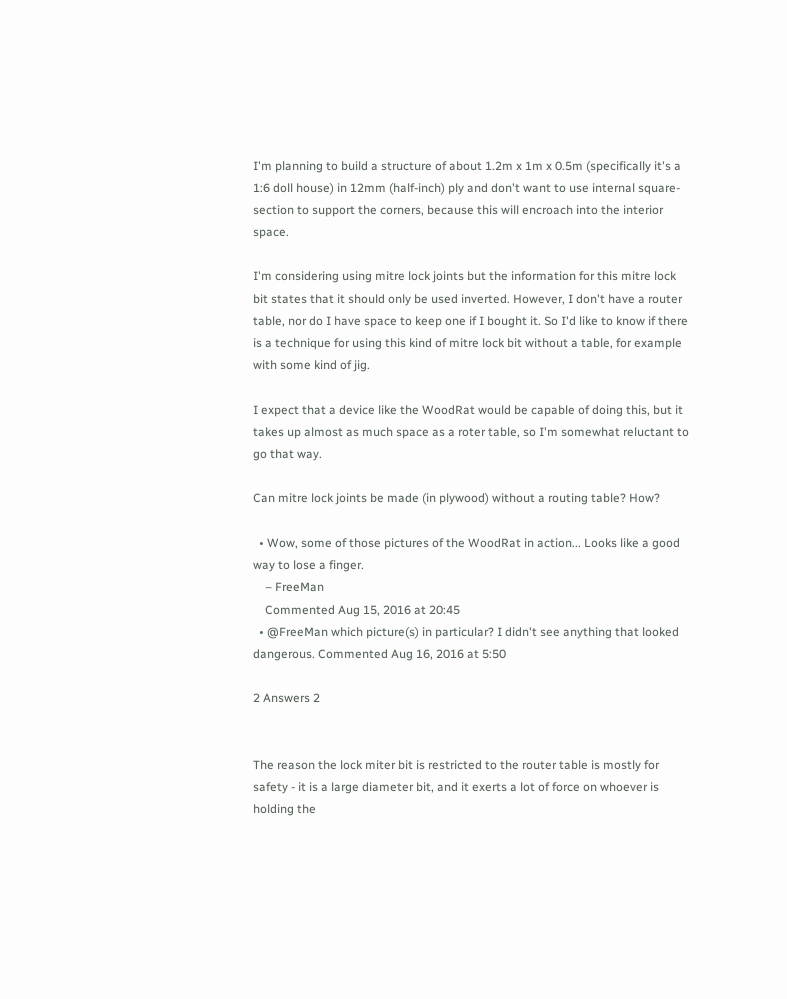I'm planning to build a structure of about 1.2m x 1m x 0.5m (specifically it's a 1:6 doll house) in 12mm (half-inch) ply and don't want to use internal square-section to support the corners, because this will encroach into the interior space.

I'm considering using mitre lock joints but the information for this mitre lock bit states that it should only be used inverted. However, I don't have a router table, nor do I have space to keep one if I bought it. So I'd like to know if there is a technique for using this kind of mitre lock bit without a table, for example with some kind of jig.

I expect that a device like the WoodRat would be capable of doing this, but it takes up almost as much space as a roter table, so I'm somewhat reluctant to go that way.

Can mitre lock joints be made (in plywood) without a routing table? How?

  • Wow, some of those pictures of the WoodRat in action... Looks like a good way to lose a finger.
    – FreeMan
    Commented Aug 15, 2016 at 20:45
  • @FreeMan which picture(s) in particular? I didn't see anything that looked dangerous. Commented Aug 16, 2016 at 5:50

2 Answers 2


The reason the lock miter bit is restricted to the router table is mostly for safety - it is a large diameter bit, and it exerts a lot of force on whoever is holding the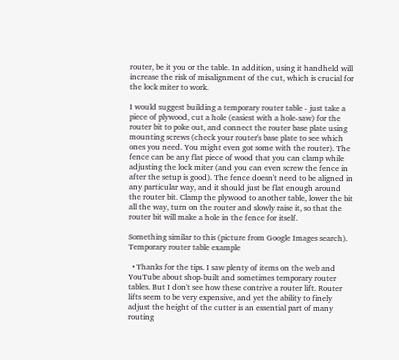router, be it you or the table. In addition, using it handheld will increase the risk of misalignment of the cut, which is crucial for the lock miter to work.

I would suggest building a temporary router table - just take a piece of plywood, cut a hole (easiest with a hole-saw) for the router bit to poke out, and connect the router base plate using mounting screws (check your router's base plate to see which ones you need. You might even got some with the router). The fence can be any flat piece of wood that you can clamp while adjusting the lock miter (and you can even screw the fence in after the setup is good). The fence doesn't need to be aligned in any particular way, and it should just be flat enough around the router bit. Clamp the plywood to another table, lower the bit all the way, turn on the router and slowly raise it, so that the router bit will make a hole in the fence for itself.

Something similar to this (picture from Google Images search). Temporary router table example

  • Thanks for the tips. I saw plenty of items on the web and YouTube about shop-built and sometimes temporary router tables. But I don't see how these contrive a router lift. Router lifts seem to be very expensive, and yet the ability to finely adjust the height of the cutter is an essential part of many routing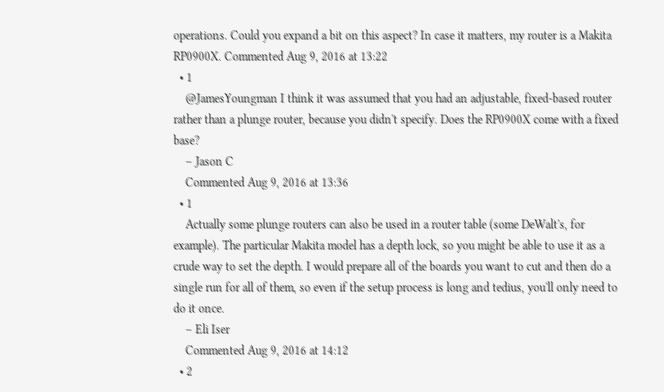operations. Could you expand a bit on this aspect? In case it matters, my router is a Makita RP0900X. Commented Aug 9, 2016 at 13:22
  • 1
    @JamesYoungman I think it was assumed that you had an adjustable, fixed-based router rather than a plunge router, because you didn't specify. Does the RP0900X come with a fixed base?
    – Jason C
    Commented Aug 9, 2016 at 13:36
  • 1
    Actually some plunge routers can also be used in a router table (some DeWalt's, for example). The particular Makita model has a depth lock, so you might be able to use it as a crude way to set the depth. I would prepare all of the boards you want to cut and then do a single run for all of them, so even if the setup process is long and tedius, you'll only need to do it once.
    – Eli Iser
    Commented Aug 9, 2016 at 14:12
  • 2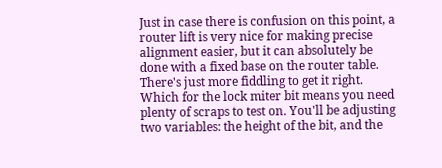Just in case there is confusion on this point, a router lift is very nice for making precise alignment easier, but it can absolutely be done with a fixed base on the router table. There's just more fiddling to get it right. Which for the lock miter bit means you need plenty of scraps to test on. You'll be adjusting two variables: the height of the bit, and the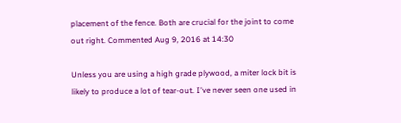placement of the fence. Both are crucial for the joint to come out right. Commented Aug 9, 2016 at 14:30

Unless you are using a high grade plywood, a miter lock bit is likely to produce a lot of tear-out. I've never seen one used in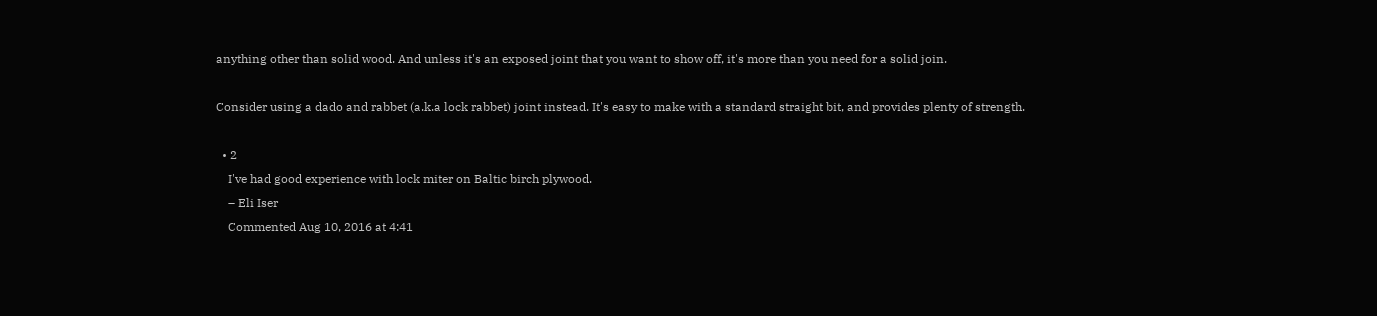anything other than solid wood. And unless it's an exposed joint that you want to show off, it's more than you need for a solid join.

Consider using a dado and rabbet (a.k.a lock rabbet) joint instead. It's easy to make with a standard straight bit, and provides plenty of strength.

  • 2
    I've had good experience with lock miter on Baltic birch plywood.
    – Eli Iser
    Commented Aug 10, 2016 at 4:41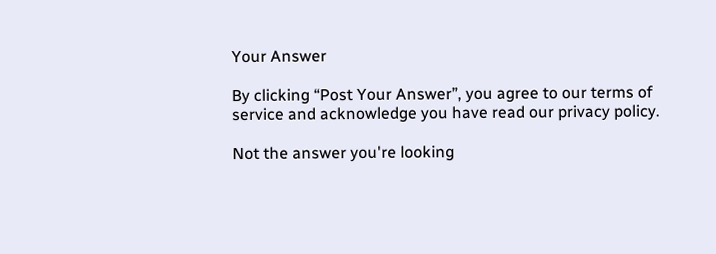Your Answer

By clicking “Post Your Answer”, you agree to our terms of service and acknowledge you have read our privacy policy.

Not the answer you're looking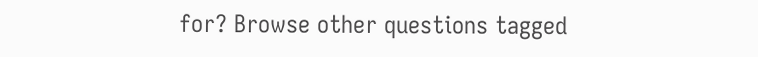for? Browse other questions tagged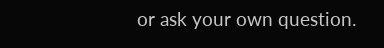or ask your own question.